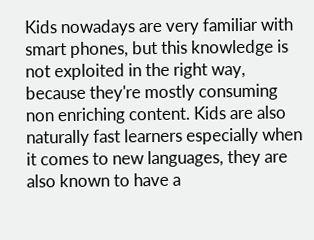Kids nowadays are very familiar with smart phones, but this knowledge is not exploited in the right way, because they're mostly consuming non enriching content. Kids are also naturally fast learners especially when it comes to new languages, they are also known to have a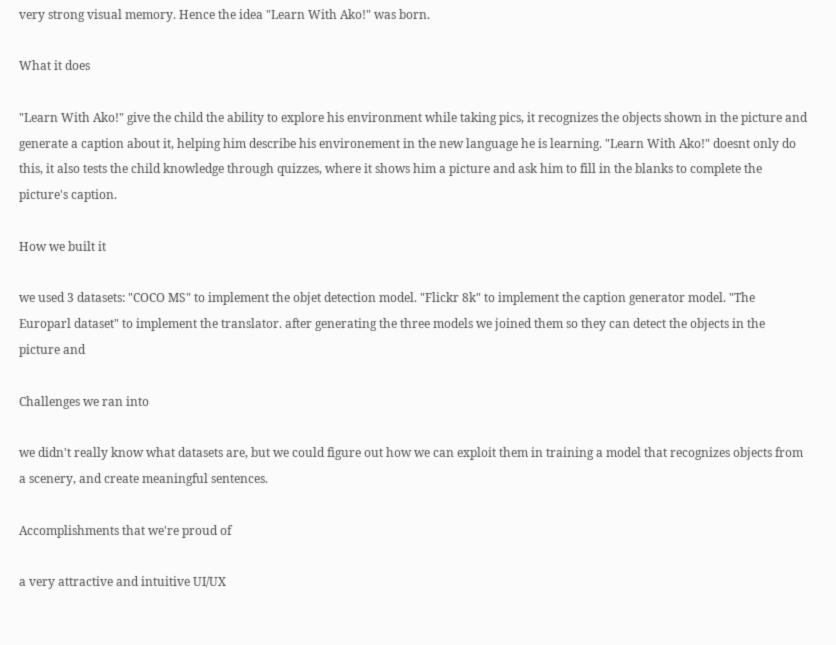very strong visual memory. Hence the idea "Learn With Ako!" was born.

What it does

"Learn With Ako!" give the child the ability to explore his environment while taking pics, it recognizes the objects shown in the picture and generate a caption about it, helping him describe his environement in the new language he is learning. "Learn With Ako!" doesnt only do this, it also tests the child knowledge through quizzes, where it shows him a picture and ask him to fill in the blanks to complete the picture's caption.

How we built it

we used 3 datasets: "COCO MS" to implement the objet detection model. "Flickr 8k" to implement the caption generator model. "The Europarl dataset" to implement the translator. after generating the three models we joined them so they can detect the objects in the picture and

Challenges we ran into

we didn't really know what datasets are, but we could figure out how we can exploit them in training a model that recognizes objects from a scenery, and create meaningful sentences.

Accomplishments that we're proud of

a very attractive and intuitive UI/UX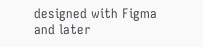designed with Figma and later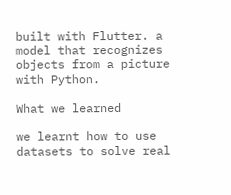built with Flutter. a model that recognizes objects from a picture with Python.

What we learned

we learnt how to use datasets to solve real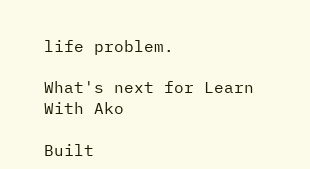life problem.

What's next for Learn With Ako

Built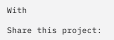With

Share this project: